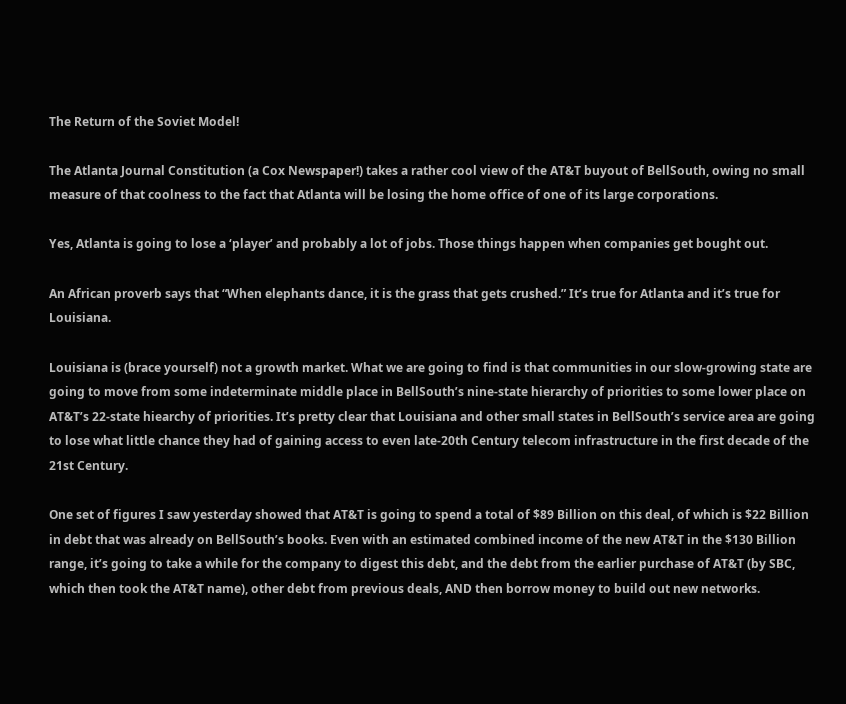The Return of the Soviet Model!

The Atlanta Journal Constitution (a Cox Newspaper!) takes a rather cool view of the AT&T buyout of BellSouth, owing no small measure of that coolness to the fact that Atlanta will be losing the home office of one of its large corporations.

Yes, Atlanta is going to lose a ‘player’ and probably a lot of jobs. Those things happen when companies get bought out.

An African proverb says that “When elephants dance, it is the grass that gets crushed.” It’s true for Atlanta and it’s true for Louisiana.

Louisiana is (brace yourself) not a growth market. What we are going to find is that communities in our slow-growing state are going to move from some indeterminate middle place in BellSouth’s nine-state hierarchy of priorities to some lower place on AT&T’s 22-state hiearchy of priorities. It’s pretty clear that Louisiana and other small states in BellSouth’s service area are going to lose what little chance they had of gaining access to even late-20th Century telecom infrastructure in the first decade of the 21st Century.

One set of figures I saw yesterday showed that AT&T is going to spend a total of $89 Billion on this deal, of which is $22 Billion in debt that was already on BellSouth’s books. Even with an estimated combined income of the new AT&T in the $130 Billion range, it’s going to take a while for the company to digest this debt, and the debt from the earlier purchase of AT&T (by SBC, which then took the AT&T name), other debt from previous deals, AND then borrow money to build out new networks.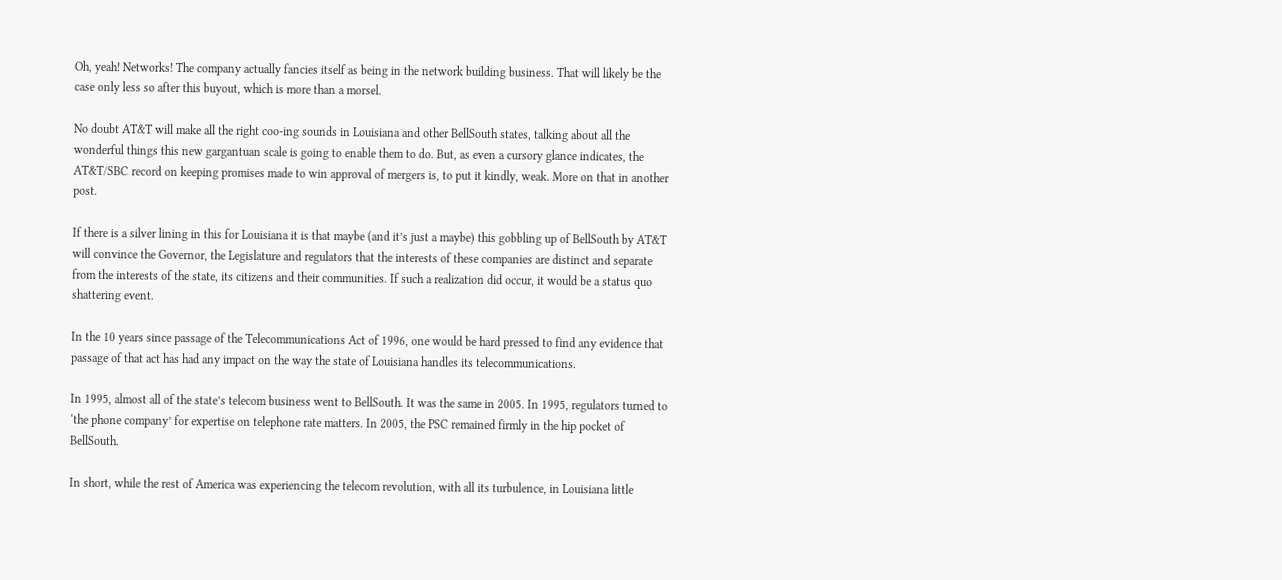Oh, yeah! Networks! The company actually fancies itself as being in the network building business. That will likely be the case only less so after this buyout, which is more than a morsel.

No doubt AT&T will make all the right coo-ing sounds in Louisiana and other BellSouth states, talking about all the wonderful things this new gargantuan scale is going to enable them to do. But, as even a cursory glance indicates, the AT&T/SBC record on keeping promises made to win approval of mergers is, to put it kindly, weak. More on that in another post.

If there is a silver lining in this for Louisiana it is that maybe (and it’s just a maybe) this gobbling up of BellSouth by AT&T will convince the Governor, the Legislature and regulators that the interests of these companies are distinct and separate from the interests of the state, its citizens and their communities. If such a realization did occur, it would be a status quo shattering event.

In the 10 years since passage of the Telecommunications Act of 1996, one would be hard pressed to find any evidence that passage of that act has had any impact on the way the state of Louisiana handles its telecommunications.

In 1995, almost all of the state’s telecom business went to BellSouth. It was the same in 2005. In 1995, regulators turned to ‘the phone company’ for expertise on telephone rate matters. In 2005, the PSC remained firmly in the hip pocket of BellSouth.

In short, while the rest of America was experiencing the telecom revolution, with all its turbulence, in Louisiana little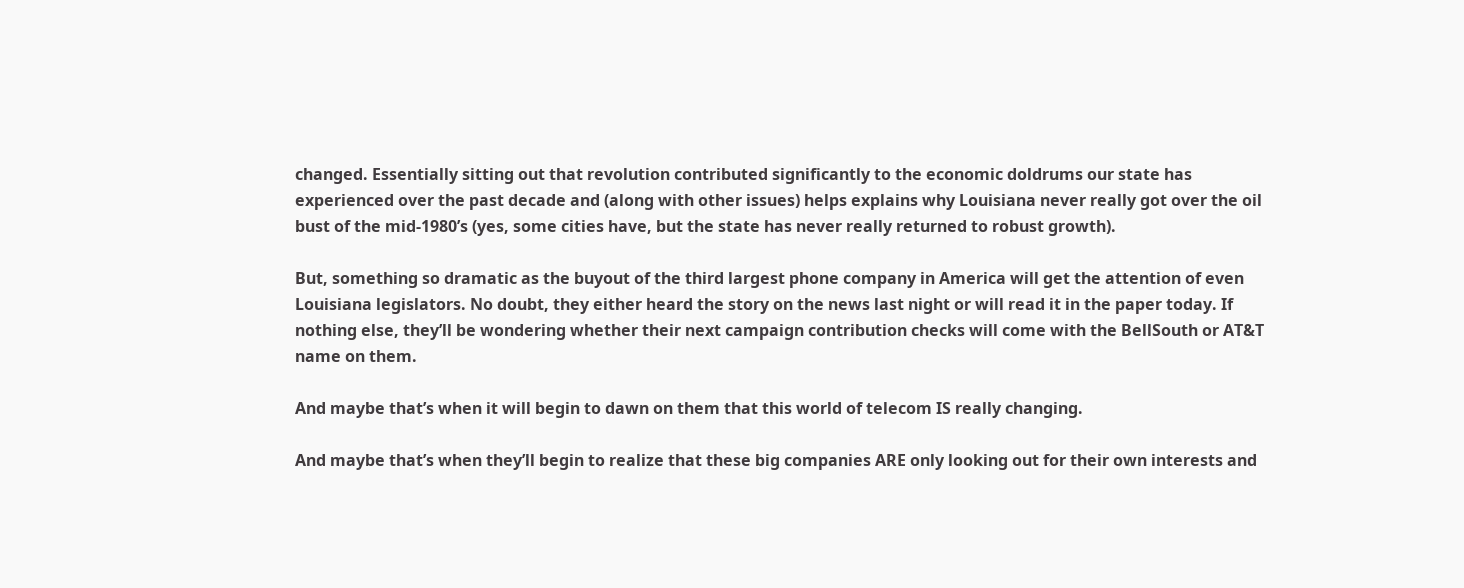changed. Essentially sitting out that revolution contributed significantly to the economic doldrums our state has experienced over the past decade and (along with other issues) helps explains why Louisiana never really got over the oil bust of the mid-1980’s (yes, some cities have, but the state has never really returned to robust growth).

But, something so dramatic as the buyout of the third largest phone company in America will get the attention of even Louisiana legislators. No doubt, they either heard the story on the news last night or will read it in the paper today. If nothing else, they’ll be wondering whether their next campaign contribution checks will come with the BellSouth or AT&T name on them.

And maybe that’s when it will begin to dawn on them that this world of telecom IS really changing.

And maybe that’s when they’ll begin to realize that these big companies ARE only looking out for their own interests and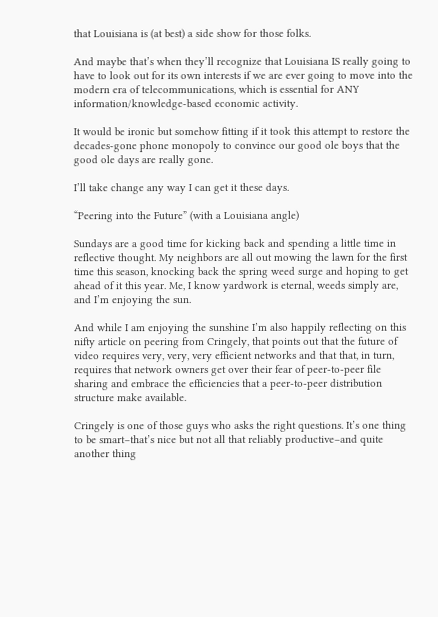that Louisiana is (at best) a side show for those folks.

And maybe that’s when they’ll recognize that Louisiana IS really going to have to look out for its own interests if we are ever going to move into the modern era of telecommunications, which is essential for ANY information/knowledge-based economic activity.

It would be ironic but somehow fitting if it took this attempt to restore the decades-gone phone monopoly to convince our good ole boys that the good ole days are really gone.

I’ll take change any way I can get it these days.

“Peering into the Future” (with a Louisiana angle)

Sundays are a good time for kicking back and spending a little time in reflective thought. My neighbors are all out mowing the lawn for the first time this season, knocking back the spring weed surge and hoping to get ahead of it this year. Me, I know yardwork is eternal, weeds simply are, and I’m enjoying the sun.

And while I am enjoying the sunshine I’m also happily reflecting on this nifty article on peering from Cringely, that points out that the future of video requires very, very, very efficient networks and that that, in turn, requires that network owners get over their fear of peer-to-peer file sharing and embrace the efficiencies that a peer-to-peer distribution structure make available.

Cringely is one of those guys who asks the right questions. It’s one thing to be smart–that’s nice but not all that reliably productive–and quite another thing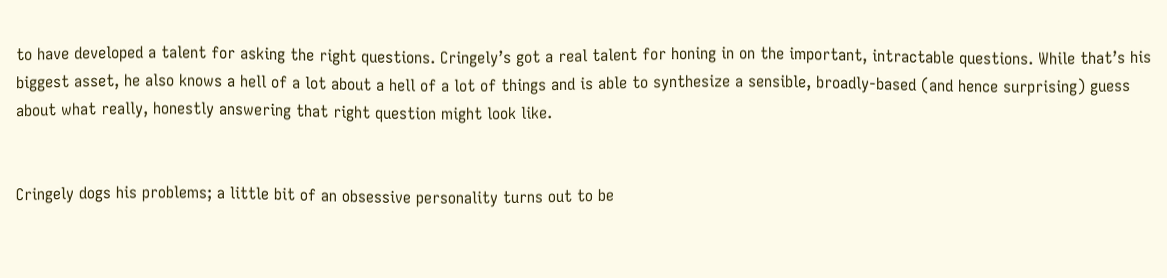to have developed a talent for asking the right questions. Cringely’s got a real talent for honing in on the important, intractable questions. While that’s his biggest asset, he also knows a hell of a lot about a hell of a lot of things and is able to synthesize a sensible, broadly-based (and hence surprising) guess about what really, honestly answering that right question might look like.


Cringely dogs his problems; a little bit of an obsessive personality turns out to be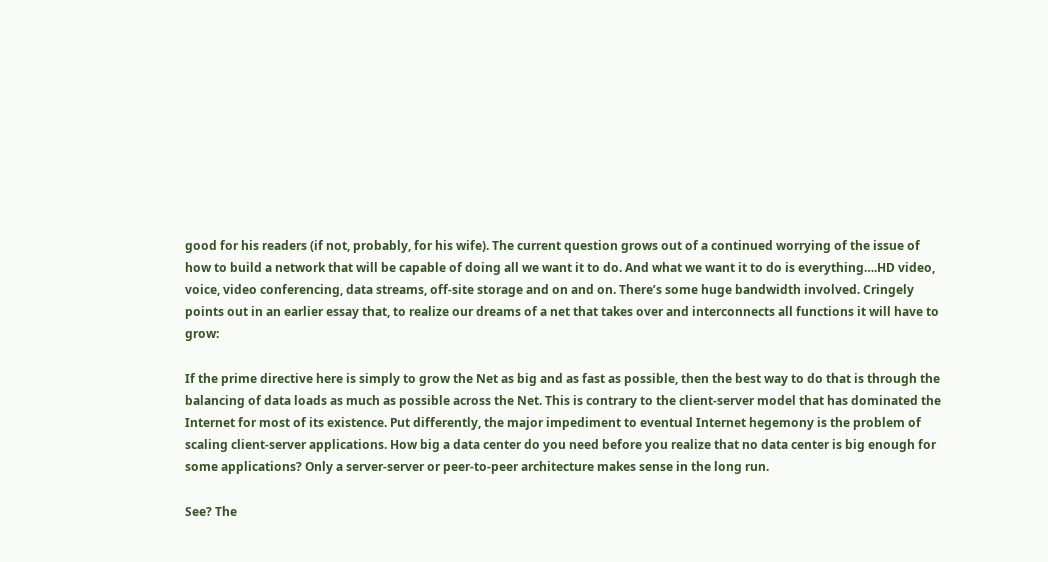good for his readers (if not, probably, for his wife). The current question grows out of a continued worrying of the issue of how to build a network that will be capable of doing all we want it to do. And what we want it to do is everything….HD video, voice, video conferencing, data streams, off-site storage and on and on. There’s some huge bandwidth involved. Cringely points out in an earlier essay that, to realize our dreams of a net that takes over and interconnects all functions it will have to grow:

If the prime directive here is simply to grow the Net as big and as fast as possible, then the best way to do that is through the balancing of data loads as much as possible across the Net. This is contrary to the client-server model that has dominated the Internet for most of its existence. Put differently, the major impediment to eventual Internet hegemony is the problem of scaling client-server applications. How big a data center do you need before you realize that no data center is big enough for some applications? Only a server-server or peer-to-peer architecture makes sense in the long run.

See? The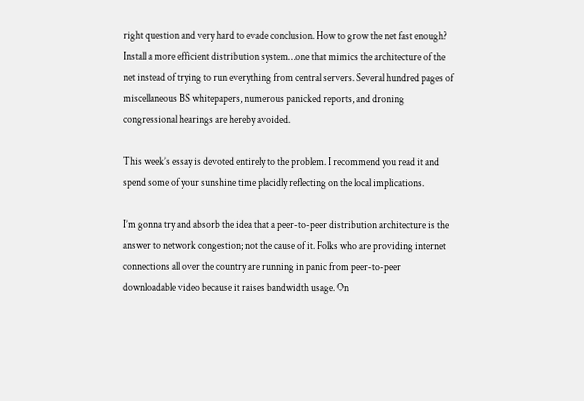right question and very hard to evade conclusion. How to grow the net fast enough? Install a more efficient distribution system…one that mimics the architecture of the net instead of trying to run everything from central servers. Several hundred pages of miscellaneous BS whitepapers, numerous panicked reports, and droning congressional hearings are hereby avoided.

This week’s essay is devoted entirely to the problem. I recommend you read it and spend some of your sunshine time placidly reflecting on the local implications.

I’m gonna try and absorb the idea that a peer-to-peer distribution architecture is the answer to network congestion; not the cause of it. Folks who are providing internet connections all over the country are running in panic from peer-to-peer downloadable video because it raises bandwidth usage. On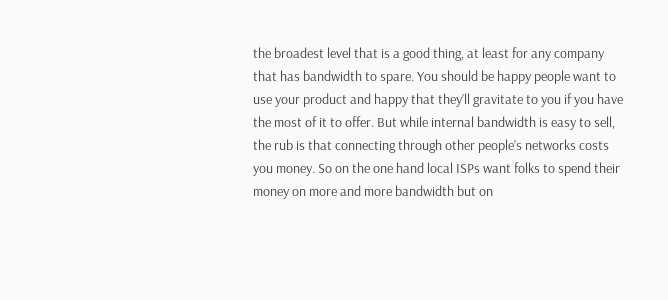the broadest level that is a good thing, at least for any company that has bandwidth to spare. You should be happy people want to use your product and happy that they’ll gravitate to you if you have the most of it to offer. But while internal bandwidth is easy to sell, the rub is that connecting through other people’s networks costs you money. So on the one hand local ISPs want folks to spend their money on more and more bandwidth but on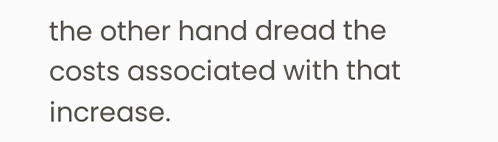the other hand dread the costs associated with that increase.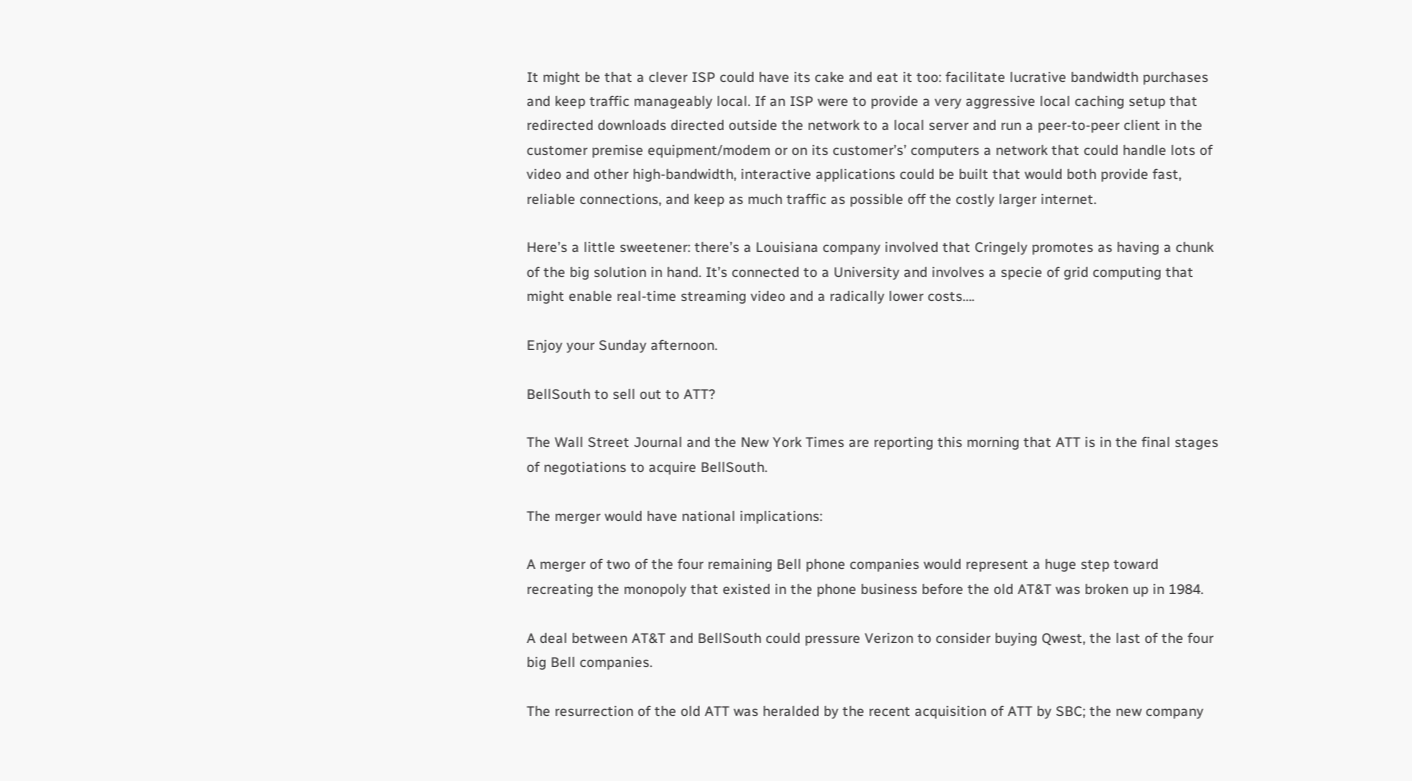It might be that a clever ISP could have its cake and eat it too: facilitate lucrative bandwidth purchases and keep traffic manageably local. If an ISP were to provide a very aggressive local caching setup that redirected downloads directed outside the network to a local server and run a peer-to-peer client in the customer premise equipment/modem or on its customer’s’ computers a network that could handle lots of video and other high-bandwidth, interactive applications could be built that would both provide fast, reliable connections, and keep as much traffic as possible off the costly larger internet.

Here’s a little sweetener: there’s a Louisiana company involved that Cringely promotes as having a chunk of the big solution in hand. It’s connected to a University and involves a specie of grid computing that might enable real-time streaming video and a radically lower costs….

Enjoy your Sunday afternoon.

BellSouth to sell out to ATT?

The Wall Street Journal and the New York Times are reporting this morning that ATT is in the final stages of negotiations to acquire BellSouth.

The merger would have national implications:

A merger of two of the four remaining Bell phone companies would represent a huge step toward recreating the monopoly that existed in the phone business before the old AT&T was broken up in 1984.

A deal between AT&T and BellSouth could pressure Verizon to consider buying Qwest, the last of the four big Bell companies.

The resurrection of the old ATT was heralded by the recent acquisition of ATT by SBC; the new company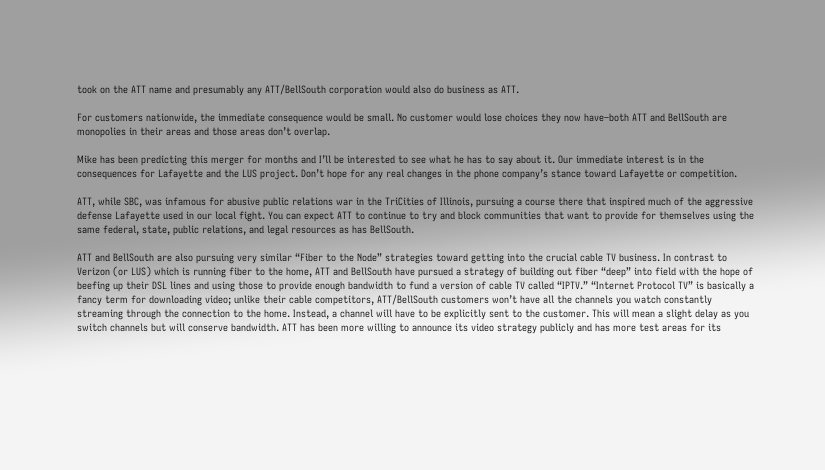took on the ATT name and presumably any ATT/BellSouth corporation would also do business as ATT.

For customers nationwide, the immediate consequence would be small. No customer would lose choices they now have–both ATT and BellSouth are monopolies in their areas and those areas don’t overlap.

Mike has been predicting this merger for months and I’ll be interested to see what he has to say about it. Our immediate interest is in the consequences for Lafayette and the LUS project. Don’t hope for any real changes in the phone company’s stance toward Lafayette or competition.

ATT, while SBC, was infamous for abusive public relations war in the TriCities of Illinois, pursuing a course there that inspired much of the aggressive defense Lafayette used in our local fight. You can expect ATT to continue to try and block communities that want to provide for themselves using the same federal, state, public relations, and legal resources as has BellSouth.

ATT and BellSouth are also pursuing very similar “Fiber to the Node” strategies toward getting into the crucial cable TV business. In contrast to Verizon (or LUS) which is running fiber to the home, ATT and BellSouth have pursued a strategy of building out fiber “deep” into field with the hope of beefing up their DSL lines and using those to provide enough bandwidth to fund a version of cable TV called “IPTV.” “Internet Protocol TV” is basically a fancy term for downloading video; unlike their cable competitors, ATT/BellSouth customers won’t have all the channels you watch constantly streaming through the connection to the home. Instead, a channel will have to be explicitly sent to the customer. This will mean a slight delay as you switch channels but will conserve bandwidth. ATT has been more willing to announce its video strategy publicly and has more test areas for its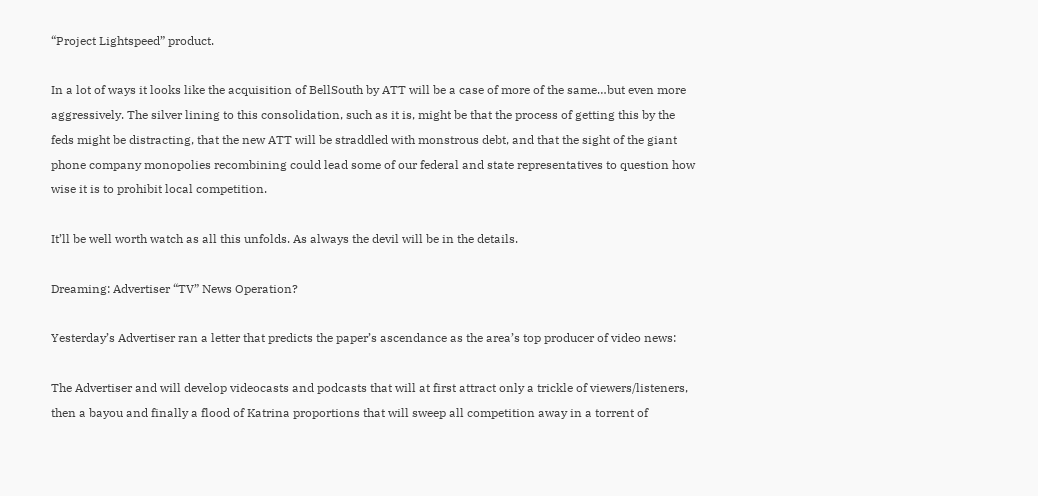“Project Lightspeed” product.

In a lot of ways it looks like the acquisition of BellSouth by ATT will be a case of more of the same…but even more aggressively. The silver lining to this consolidation, such as it is, might be that the process of getting this by the feds might be distracting, that the new ATT will be straddled with monstrous debt, and that the sight of the giant phone company monopolies recombining could lead some of our federal and state representatives to question how wise it is to prohibit local competition.

It’ll be well worth watch as all this unfolds. As always the devil will be in the details.

Dreaming: Advertiser “TV” News Operation?

Yesterday’s Advertiser ran a letter that predicts the paper’s ascendance as the area’s top producer of video news:

The Advertiser and will develop videocasts and podcasts that will at first attract only a trickle of viewers/listeners, then a bayou and finally a flood of Katrina proportions that will sweep all competition away in a torrent of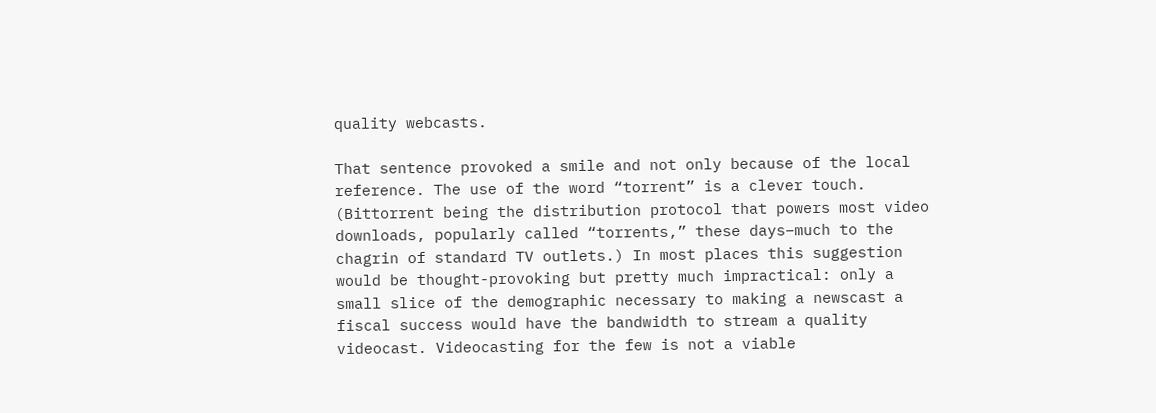quality webcasts.

That sentence provoked a smile and not only because of the local reference. The use of the word “torrent” is a clever touch. (Bittorrent being the distribution protocol that powers most video downloads, popularly called “torrents,” these days–much to the chagrin of standard TV outlets.) In most places this suggestion would be thought-provoking but pretty much impractical: only a small slice of the demographic necessary to making a newscast a fiscal success would have the bandwidth to stream a quality videocast. Videocasting for the few is not a viable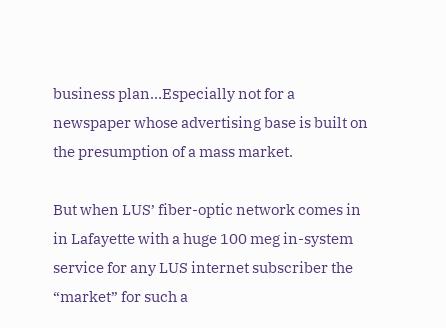business plan…Especially not for a newspaper whose advertising base is built on the presumption of a mass market.

But when LUS’ fiber-optic network comes in in Lafayette with a huge 100 meg in-system service for any LUS internet subscriber the “market” for such a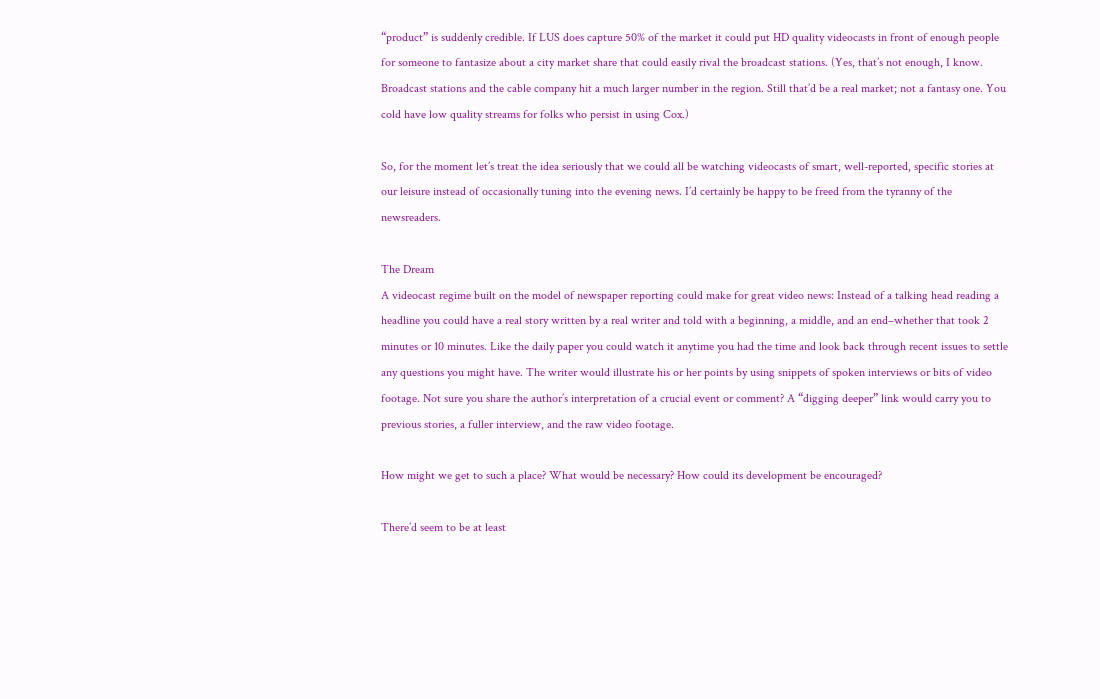“product” is suddenly credible. If LUS does capture 50% of the market it could put HD quality videocasts in front of enough people for someone to fantasize about a city market share that could easily rival the broadcast stations. (Yes, that’s not enough, I know. Broadcast stations and the cable company hit a much larger number in the region. Still that’d be a real market; not a fantasy one. You cold have low quality streams for folks who persist in using Cox.)

So, for the moment let’s treat the idea seriously that we could all be watching videocasts of smart, well-reported, specific stories at our leisure instead of occasionally tuning into the evening news. I’d certainly be happy to be freed from the tyranny of the newsreaders.

The Dream
A videocast regime built on the model of newspaper reporting could make for great video news: Instead of a talking head reading a headline you could have a real story written by a real writer and told with a beginning, a middle, and an end–whether that took 2 minutes or 10 minutes. Like the daily paper you could watch it anytime you had the time and look back through recent issues to settle any questions you might have. The writer would illustrate his or her points by using snippets of spoken interviews or bits of video footage. Not sure you share the author’s interpretation of a crucial event or comment? A “digging deeper” link would carry you to previous stories, a fuller interview, and the raw video footage.

How might we get to such a place? What would be necessary? How could its development be encouraged?

There’d seem to be at least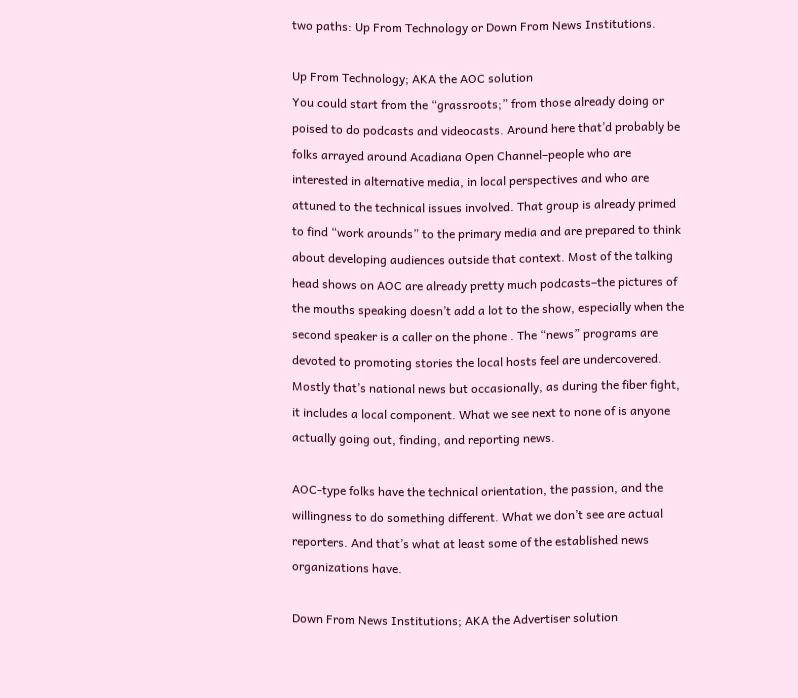two paths: Up From Technology or Down From News Institutions.

Up From Technology; AKA the AOC solution
You could start from the “grassroots;” from those already doing or poised to do podcasts and videocasts. Around here that’d probably be folks arrayed around Acadiana Open Channel–people who are interested in alternative media, in local perspectives and who are attuned to the technical issues involved. That group is already primed to find “work arounds” to the primary media and are prepared to think about developing audiences outside that context. Most of the talking head shows on AOC are already pretty much podcasts–the pictures of the mouths speaking doesn’t add a lot to the show, especially when the second speaker is a caller on the phone . The “news” programs are devoted to promoting stories the local hosts feel are undercovered. Mostly that’s national news but occasionally, as during the fiber fight, it includes a local component. What we see next to none of is anyone actually going out, finding, and reporting news.

AOC-type folks have the technical orientation, the passion, and the willingness to do something different. What we don’t see are actual reporters. And that’s what at least some of the established news organizations have.

Down From News Institutions; AKA the Advertiser solution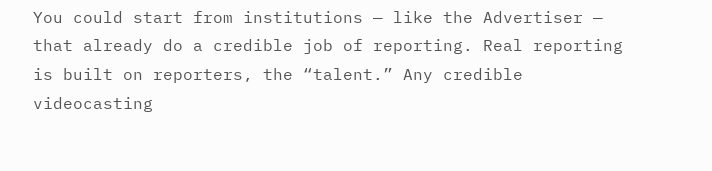You could start from institutions — like the Advertiser — that already do a credible job of reporting. Real reporting is built on reporters, the “talent.” Any credible videocasting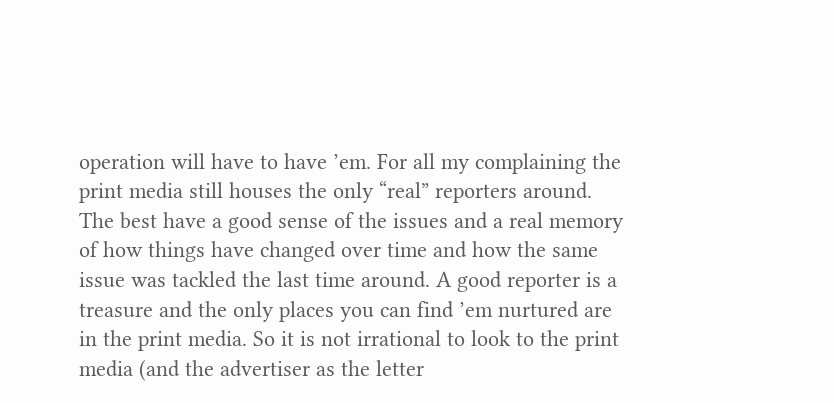operation will have to have ’em. For all my complaining the print media still houses the only “real” reporters around. The best have a good sense of the issues and a real memory of how things have changed over time and how the same issue was tackled the last time around. A good reporter is a treasure and the only places you can find ’em nurtured are in the print media. So it is not irrational to look to the print media (and the advertiser as the letter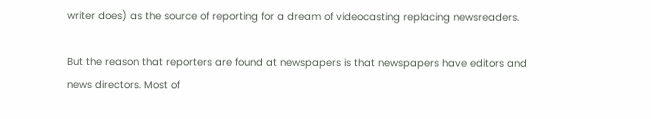writer does) as the source of reporting for a dream of videocasting replacing newsreaders.

But the reason that reporters are found at newspapers is that newspapers have editors and news directors. Most of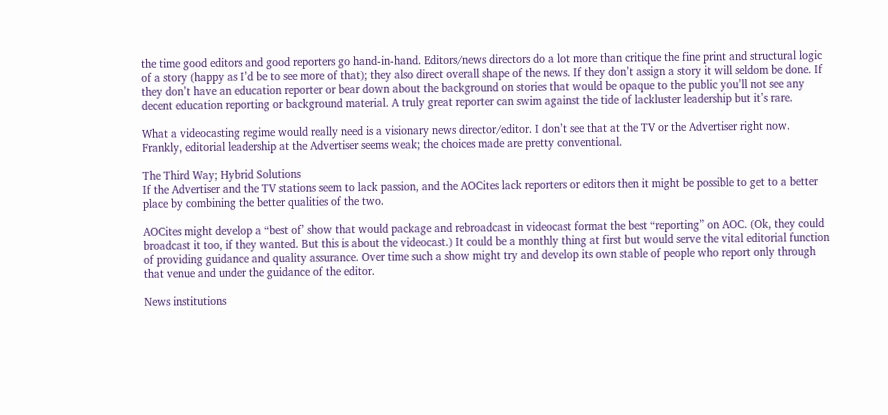the time good editors and good reporters go hand-in-hand. Editors/news directors do a lot more than critique the fine print and structural logic of a story (happy as I’d be to see more of that); they also direct overall shape of the news. If they don’t assign a story it will seldom be done. If they don’t have an education reporter or bear down about the background on stories that would be opaque to the public you’ll not see any decent education reporting or background material. A truly great reporter can swim against the tide of lackluster leadership but it’s rare.

What a videocasting regime would really need is a visionary news director/editor. I don’t see that at the TV or the Advertiser right now. Frankly, editorial leadership at the Advertiser seems weak; the choices made are pretty conventional.

The Third Way; Hybrid Solutions
If the Advertiser and the TV stations seem to lack passion, and the AOCites lack reporters or editors then it might be possible to get to a better place by combining the better qualities of the two.

AOCites might develop a “best of’ show that would package and rebroadcast in videocast format the best “reporting” on AOC. (Ok, they could broadcast it too, if they wanted. But this is about the videocast.) It could be a monthly thing at first but would serve the vital editorial function of providing guidance and quality assurance. Over time such a show might try and develop its own stable of people who report only through that venue and under the guidance of the editor.

News institutions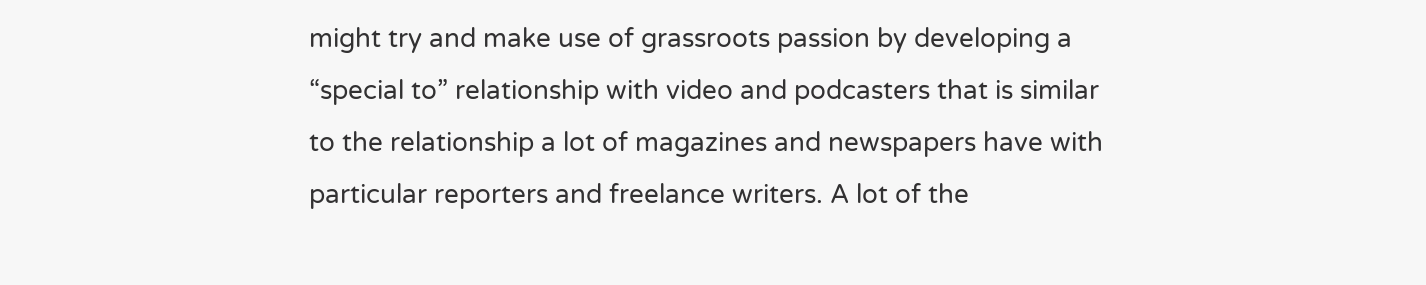might try and make use of grassroots passion by developing a “special to” relationship with video and podcasters that is similar to the relationship a lot of magazines and newspapers have with particular reporters and freelance writers. A lot of the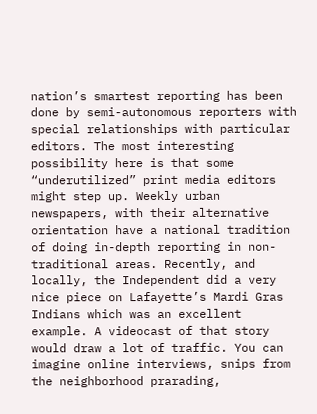nation’s smartest reporting has been done by semi-autonomous reporters with special relationships with particular editors. The most interesting possibility here is that some “underutilized” print media editors might step up. Weekly urban newspapers, with their alternative orientation have a national tradition of doing in-depth reporting in non-traditional areas. Recently, and locally, the Independent did a very nice piece on Lafayette’s Mardi Gras Indians which was an excellent example. A videocast of that story would draw a lot of traffic. You can imagine online interviews, snips from the neighborhood prarading,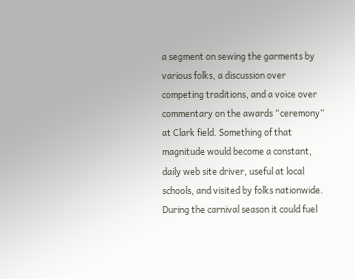a segment on sewing the garments by various folks, a discussion over competing traditions, and a voice over commentary on the awards “ceremony” at Clark field. Something of that magnitude would become a constant, daily web site driver, useful at local schools, and visited by folks nationwide. During the carnival season it could fuel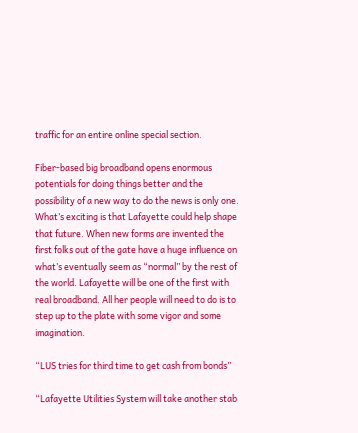traffic for an entire online special section.

Fiber-based big broadband opens enormous potentials for doing things better and the possibility of a new way to do the news is only one. What’s exciting is that Lafayette could help shape that future. When new forms are invented the first folks out of the gate have a huge influence on what’s eventually seem as “normal” by the rest of the world. Lafayette will be one of the first with real broadband. All her people will need to do is to step up to the plate with some vigor and some imagination.

“LUS tries for third time to get cash from bonds”

“Lafayette Utilities System will take another stab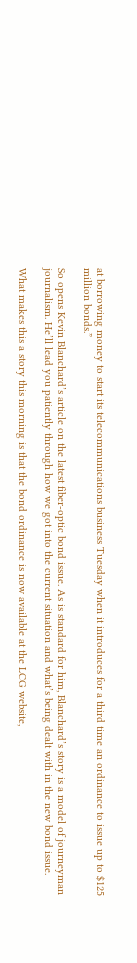at borrowing money to start its telecommunications business Tuesday when it introduces for a third time an ordinance to issue up to $125 million bonds.”

So opens Kevin Blanchard’s article on the latest fiber-optic bond issue. As is standard for him, Blanchard’s story is a model of journeyman journalism. He’ll lead you patiently through how we got into the current situation and what’s being dealt with in the new bond issue.

What makes this a story this morning is that the bond ordinance is now available at the LCG website,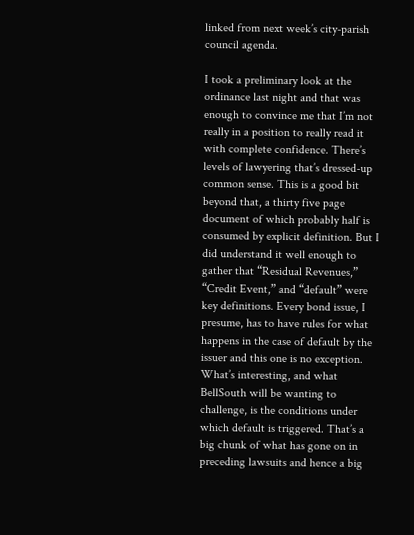linked from next week’s city-parish council agenda.

I took a preliminary look at the ordinance last night and that was enough to convince me that I’m not really in a position to really read it with complete confidence. There’s levels of lawyering that’s dressed-up common sense. This is a good bit beyond that, a thirty five page document of which probably half is consumed by explicit definition. But I did understand it well enough to gather that “Residual Revenues,” “Credit Event,” and “default” were key definitions. Every bond issue, I presume, has to have rules for what happens in the case of default by the issuer and this one is no exception. What’s interesting, and what BellSouth will be wanting to challenge, is the conditions under which default is triggered. That’s a big chunk of what has gone on in preceding lawsuits and hence a big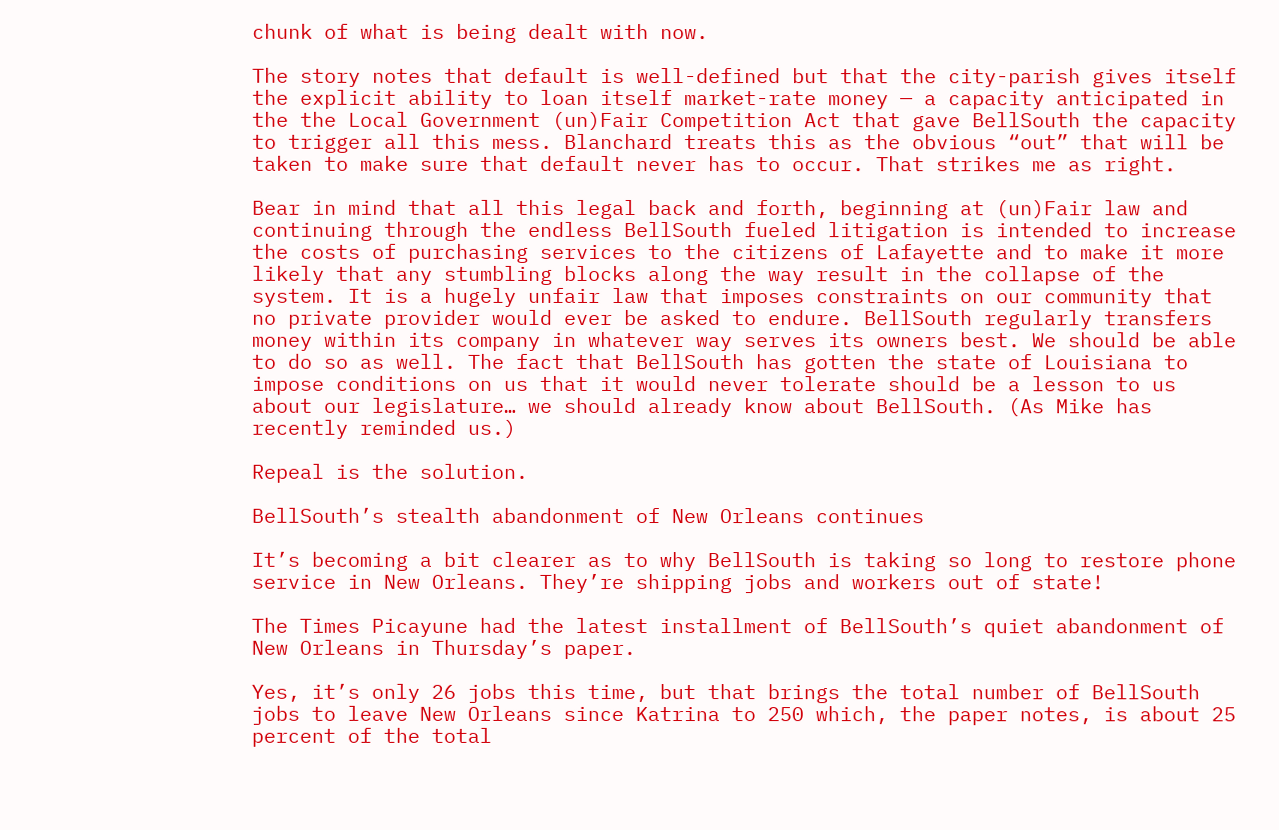chunk of what is being dealt with now.

The story notes that default is well-defined but that the city-parish gives itself the explicit ability to loan itself market-rate money — a capacity anticipated in the the Local Government (un)Fair Competition Act that gave BellSouth the capacity to trigger all this mess. Blanchard treats this as the obvious “out” that will be taken to make sure that default never has to occur. That strikes me as right.

Bear in mind that all this legal back and forth, beginning at (un)Fair law and continuing through the endless BellSouth fueled litigation is intended to increase the costs of purchasing services to the citizens of Lafayette and to make it more likely that any stumbling blocks along the way result in the collapse of the system. It is a hugely unfair law that imposes constraints on our community that no private provider would ever be asked to endure. BellSouth regularly transfers money within its company in whatever way serves its owners best. We should be able to do so as well. The fact that BellSouth has gotten the state of Louisiana to impose conditions on us that it would never tolerate should be a lesson to us about our legislature… we should already know about BellSouth. (As Mike has recently reminded us.)

Repeal is the solution.

BellSouth’s stealth abandonment of New Orleans continues

It’s becoming a bit clearer as to why BellSouth is taking so long to restore phone service in New Orleans. They’re shipping jobs and workers out of state!

The Times Picayune had the latest installment of BellSouth’s quiet abandonment of New Orleans in Thursday’s paper.

Yes, it’s only 26 jobs this time, but that brings the total number of BellSouth jobs to leave New Orleans since Katrina to 250 which, the paper notes, is about 25 percent of the total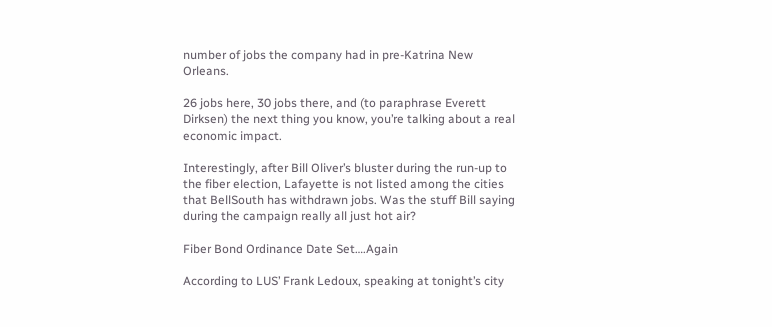number of jobs the company had in pre-Katrina New Orleans.

26 jobs here, 30 jobs there, and (to paraphrase Everett Dirksen) the next thing you know, you’re talking about a real economic impact.

Interestingly, after Bill Oliver’s bluster during the run-up to the fiber election, Lafayette is not listed among the cities that BellSouth has withdrawn jobs. Was the stuff Bill saying during the campaign really all just hot air?

Fiber Bond Ordinance Date Set….Again

According to LUS’ Frank Ledoux, speaking at tonight’s city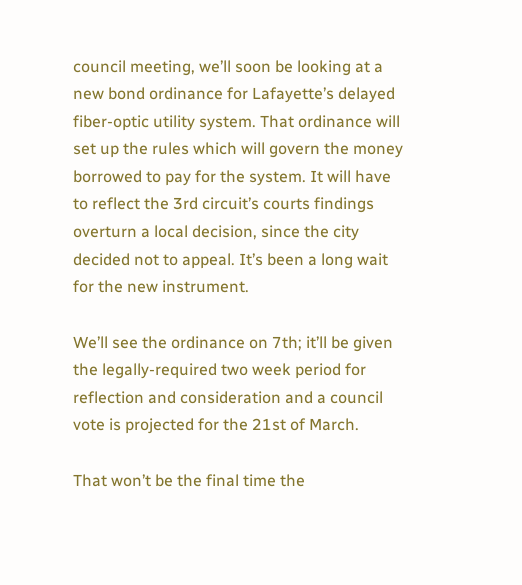council meeting, we’ll soon be looking at a new bond ordinance for Lafayette’s delayed fiber-optic utility system. That ordinance will set up the rules which will govern the money borrowed to pay for the system. It will have to reflect the 3rd circuit’s courts findings overturn a local decision, since the city decided not to appeal. It’s been a long wait for the new instrument.

We’ll see the ordinance on 7th; it’ll be given the legally-required two week period for reflection and consideration and a council vote is projected for the 21st of March.

That won’t be the final time the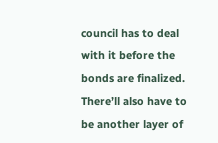council has to deal with it before the bonds are finalized. There’ll also have to be another layer of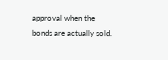approval when the bonds are actually sold.